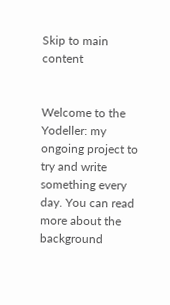Skip to main content


Welcome to the Yodeller: my ongoing project to try and write something every day. You can read more about the background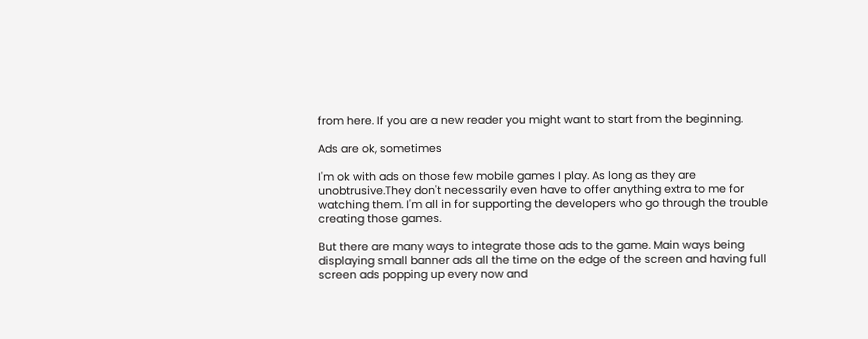from here. If you are a new reader you might want to start from the beginning.

Ads are ok, sometimes

I'm ok with ads on those few mobile games I play. As long as they are unobtrusive.They don't necessarily even have to offer anything extra to me for watching them. I'm all in for supporting the developers who go through the trouble creating those games.

But there are many ways to integrate those ads to the game. Main ways being displaying small banner ads all the time on the edge of the screen and having full screen ads popping up every now and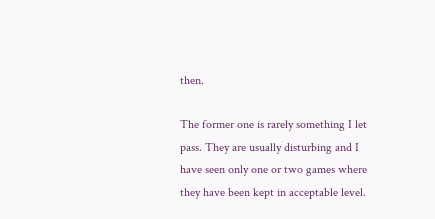then.

The former one is rarely something I let pass. They are usually disturbing and I have seen only one or two games where they have been kept in acceptable level.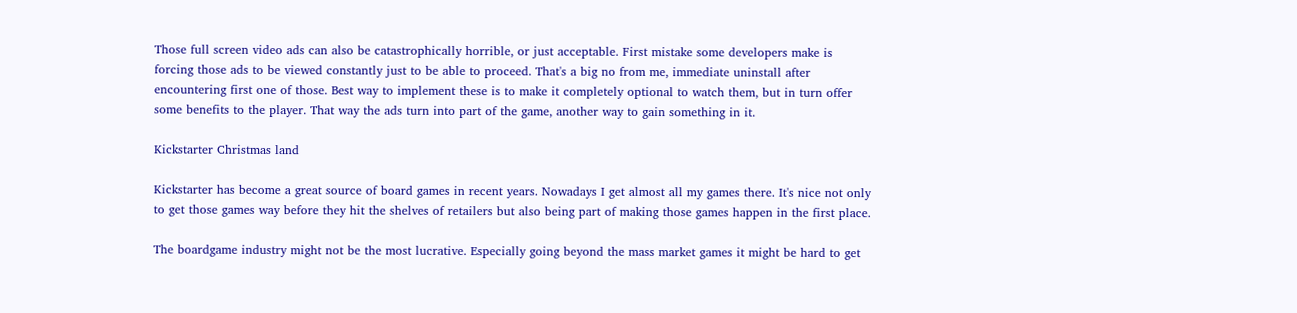Those full screen video ads can also be catastrophically horrible, or just acceptable. First mistake some developers make is forcing those ads to be viewed constantly just to be able to proceed. That's a big no from me, immediate uninstall after encountering first one of those. Best way to implement these is to make it completely optional to watch them, but in turn offer some benefits to the player. That way the ads turn into part of the game, another way to gain something in it.

Kickstarter Christmas land

Kickstarter has become a great source of board games in recent years. Nowadays I get almost all my games there. It's nice not only to get those games way before they hit the shelves of retailers but also being part of making those games happen in the first place.

The boardgame industry might not be the most lucrative. Especially going beyond the mass market games it might be hard to get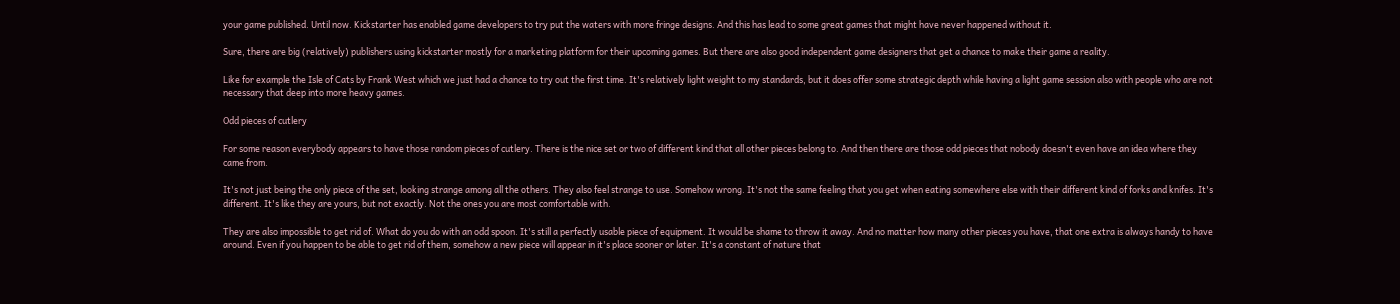your game published. Until now. Kickstarter has enabled game developers to try put the waters with more fringe designs. And this has lead to some great games that might have never happened without it.

Sure, there are big (relatively) publishers using kickstarter mostly for a marketing platform for their upcoming games. But there are also good independent game designers that get a chance to make their game a reality.

Like for example the Isle of Cats by Frank West which we just had a chance to try out the first time. It's relatively light weight to my standards, but it does offer some strategic depth while having a light game session also with people who are not necessary that deep into more heavy games.

Odd pieces of cutlery

For some reason everybody appears to have those random pieces of cutlery. There is the nice set or two of different kind that all other pieces belong to. And then there are those odd pieces that nobody doesn't even have an idea where they came from.

It's not just being the only piece of the set, looking strange among all the others. They also feel strange to use. Somehow wrong. It's not the same feeling that you get when eating somewhere else with their different kind of forks and knifes. It's different. It's like they are yours, but not exactly. Not the ones you are most comfortable with.

They are also impossible to get rid of. What do you do with an odd spoon. It's still a perfectly usable piece of equipment. It would be shame to throw it away. And no matter how many other pieces you have, that one extra is always handy to have around. Even if you happen to be able to get rid of them, somehow a new piece will appear in it's place sooner or later. It's a constant of nature that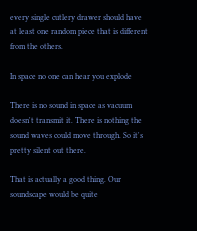every single cutlery drawer should have at least one random piece that is different from the others.

In space no one can hear you explode

There is no sound in space as vacuum doesn't transmit it. There is nothing the sound waves could move through. So it's pretty silent out there.

That is actually a good thing. Our soundscape would be quite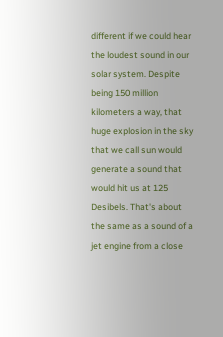different if we could hear the loudest sound in our solar system. Despite being 150 million kilometers a way, that huge explosion in the sky that we call sun would generate a sound that would hit us at 125 Desibels. That's about the same as a sound of a jet engine from a close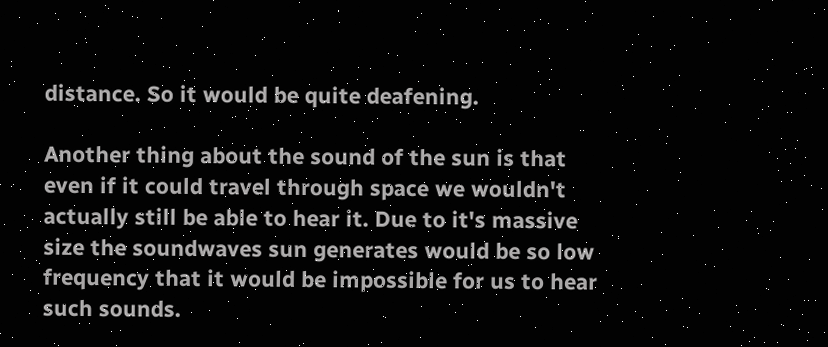distance. So it would be quite deafening.

Another thing about the sound of the sun is that even if it could travel through space we wouldn't actually still be able to hear it. Due to it's massive size the soundwaves sun generates would be so low frequency that it would be impossible for us to hear such sounds.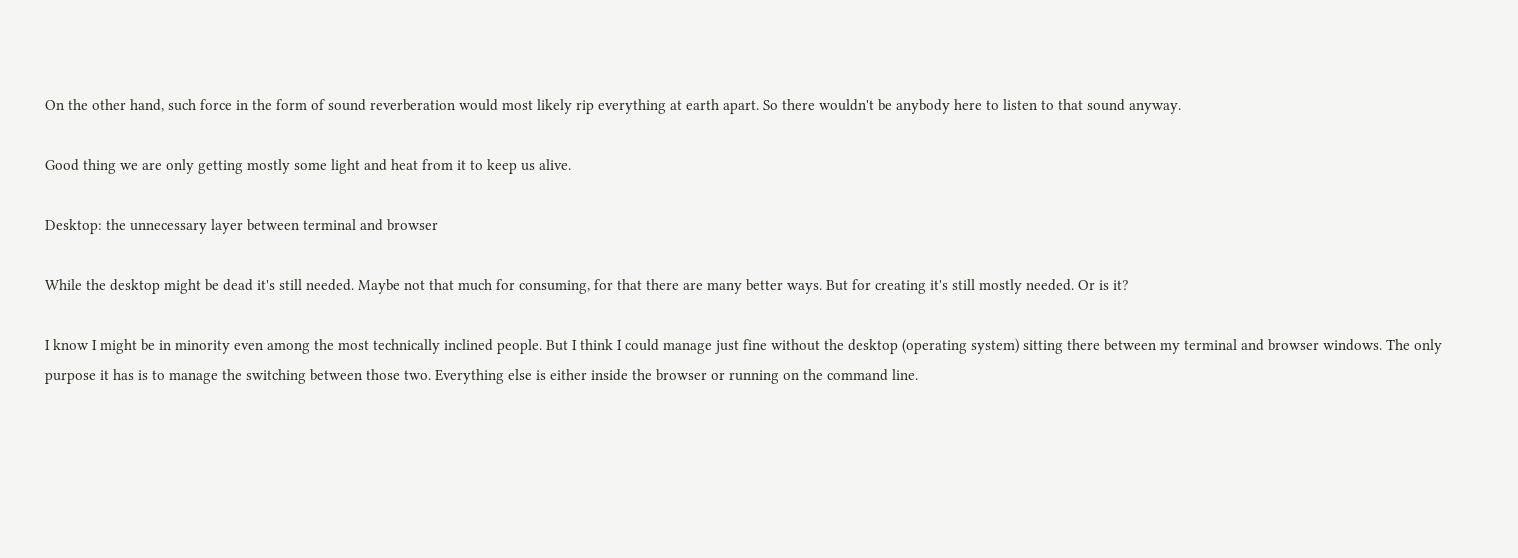On the other hand, such force in the form of sound reverberation would most likely rip everything at earth apart. So there wouldn't be anybody here to listen to that sound anyway.

Good thing we are only getting mostly some light and heat from it to keep us alive.

Desktop: the unnecessary layer between terminal and browser

While the desktop might be dead it's still needed. Maybe not that much for consuming, for that there are many better ways. But for creating it's still mostly needed. Or is it?

I know I might be in minority even among the most technically inclined people. But I think I could manage just fine without the desktop (operating system) sitting there between my terminal and browser windows. The only purpose it has is to manage the switching between those two. Everything else is either inside the browser or running on the command line.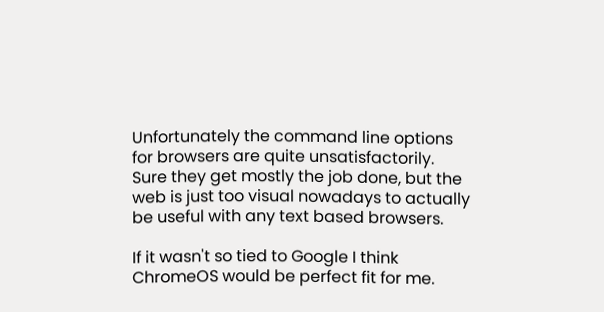Unfortunately the command line options for browsers are quite unsatisfactorily. Sure they get mostly the job done, but the web is just too visual nowadays to actually be useful with any text based browsers.

If it wasn't so tied to Google I think ChromeOS would be perfect fit for me.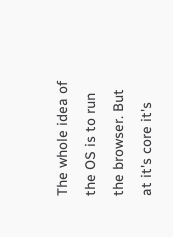The whole idea of the OS is to run the browser. But at it's core it's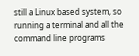still a Linux based system, so running a terminal and all the command line programs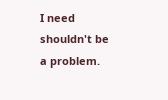I need shouldn't be a problem.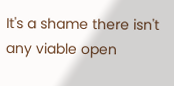It's a shame there isn't any viable open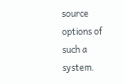source options of such a system.